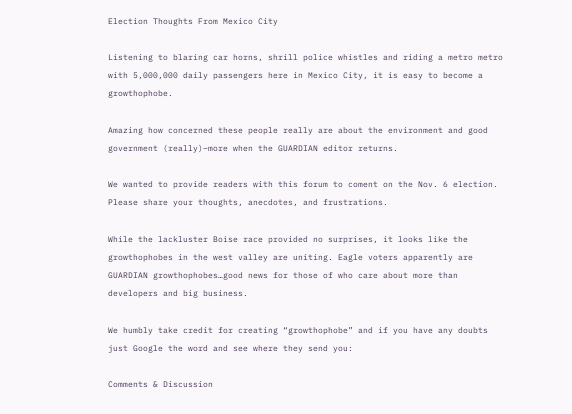Election Thoughts From Mexico City

Listening to blaring car horns, shrill police whistles and riding a metro metro with 5,000,000 daily passengers here in Mexico City, it is easy to become a growthophobe.

Amazing how concerned these people really are about the environment and good government (really)–more when the GUARDIAN editor returns.

We wanted to provide readers with this forum to coment on the Nov. 6 election. Please share your thoughts, anecdotes, and frustrations.

While the lackluster Boise race provided no surprises, it looks like the growthophobes in the west valley are uniting. Eagle voters apparently are GUARDIAN growthophobes…good news for those of who care about more than developers and big business.

We humbly take credit for creating “growthophobe” and if you have any doubts just Google the word and see where they send you:

Comments & Discussion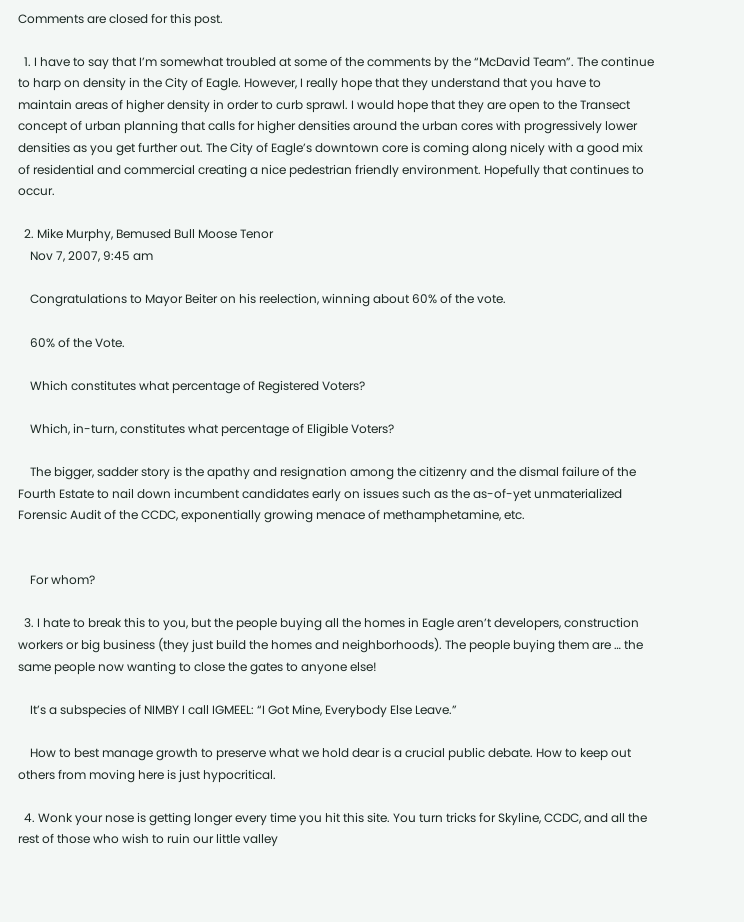Comments are closed for this post.

  1. I have to say that I’m somewhat troubled at some of the comments by the “McDavid Team”. The continue to harp on density in the City of Eagle. However, I really hope that they understand that you have to maintain areas of higher density in order to curb sprawl. I would hope that they are open to the Transect concept of urban planning that calls for higher densities around the urban cores with progressively lower densities as you get further out. The City of Eagle’s downtown core is coming along nicely with a good mix of residential and commercial creating a nice pedestrian friendly environment. Hopefully that continues to occur.

  2. Mike Murphy, Bemused Bull Moose Tenor
    Nov 7, 2007, 9:45 am

    Congratulations to Mayor Beiter on his reelection, winning about 60% of the vote.

    60% of the Vote.

    Which constitutes what percentage of Registered Voters?

    Which, in-turn, constitutes what percentage of Eligible Voters?

    The bigger, sadder story is the apathy and resignation among the citizenry and the dismal failure of the Fourth Estate to nail down incumbent candidates early on issues such as the as-of-yet unmaterialized Forensic Audit of the CCDC, exponentially growing menace of methamphetamine, etc.


    For whom?

  3. I hate to break this to you, but the people buying all the homes in Eagle aren’t developers, construction workers or big business (they just build the homes and neighborhoods). The people buying them are … the same people now wanting to close the gates to anyone else!

    It’s a subspecies of NIMBY I call IGMEEL: “I Got Mine, Everybody Else Leave.”

    How to best manage growth to preserve what we hold dear is a crucial public debate. How to keep out others from moving here is just hypocritical.

  4. Wonk your nose is getting longer every time you hit this site. You turn tricks for Skyline, CCDC, and all the rest of those who wish to ruin our little valley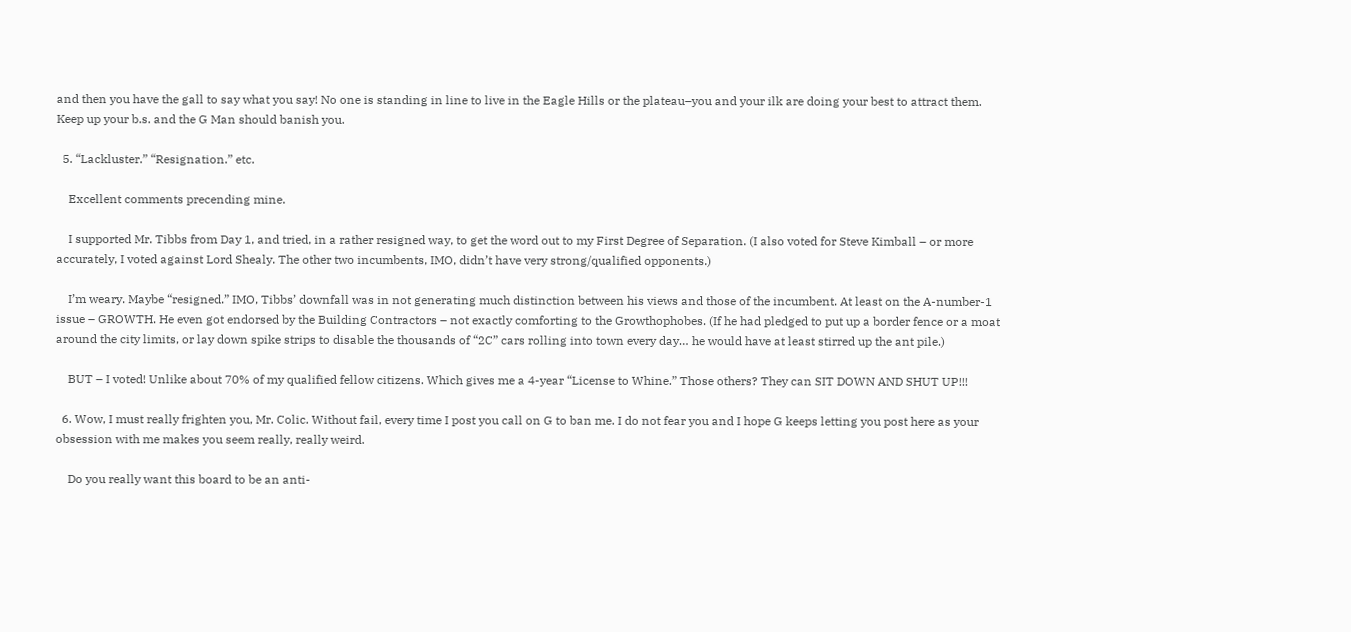and then you have the gall to say what you say! No one is standing in line to live in the Eagle Hills or the plateau–you and your ilk are doing your best to attract them. Keep up your b.s. and the G Man should banish you.

  5. “Lackluster.” “Resignation.” etc.

    Excellent comments precending mine.

    I supported Mr. Tibbs from Day 1, and tried, in a rather resigned way, to get the word out to my First Degree of Separation. (I also voted for Steve Kimball – or more accurately, I voted against Lord Shealy. The other two incumbents, IMO, didn’t have very strong/qualified opponents.)

    I’m weary. Maybe “resigned.” IMO, Tibbs’ downfall was in not generating much distinction between his views and those of the incumbent. At least on the A-number-1 issue – GROWTH. He even got endorsed by the Building Contractors – not exactly comforting to the Growthophobes. (If he had pledged to put up a border fence or a moat around the city limits, or lay down spike strips to disable the thousands of “2C” cars rolling into town every day… he would have at least stirred up the ant pile.)

    BUT – I voted! Unlike about 70% of my qualified fellow citizens. Which gives me a 4-year “License to Whine.” Those others? They can SIT DOWN AND SHUT UP!!!

  6. Wow, I must really frighten you, Mr. Colic. Without fail, every time I post you call on G to ban me. I do not fear you and I hope G keeps letting you post here as your obsession with me makes you seem really, really weird.

    Do you really want this board to be an anti-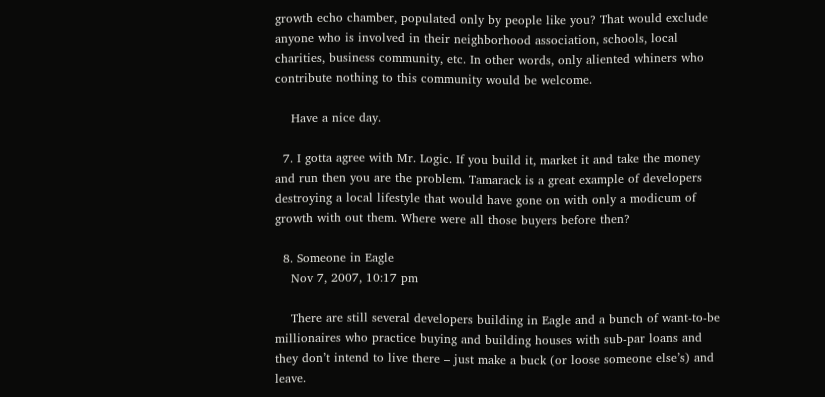growth echo chamber, populated only by people like you? That would exclude anyone who is involved in their neighborhood association, schools, local charities, business community, etc. In other words, only aliented whiners who contribute nothing to this community would be welcome.

    Have a nice day.

  7. I gotta agree with Mr. Logic. If you build it, market it and take the money and run then you are the problem. Tamarack is a great example of developers destroying a local lifestyle that would have gone on with only a modicum of growth with out them. Where were all those buyers before then?

  8. Someone in Eagle
    Nov 7, 2007, 10:17 pm

    There are still several developers building in Eagle and a bunch of want-to-be millionaires who practice buying and building houses with sub-par loans and they don’t intend to live there – just make a buck (or loose someone else’s) and leave.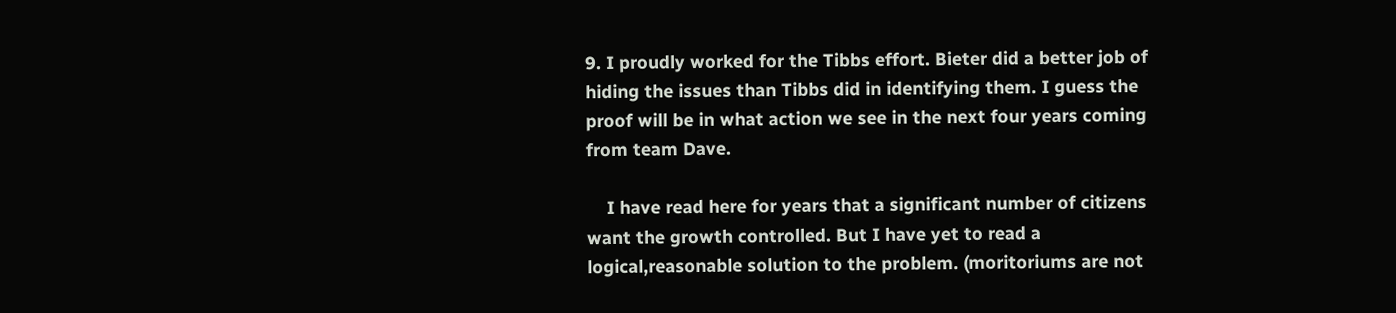9. I proudly worked for the Tibbs effort. Bieter did a better job of hiding the issues than Tibbs did in identifying them. I guess the proof will be in what action we see in the next four years coming from team Dave.

    I have read here for years that a significant number of citizens want the growth controlled. But I have yet to read a logical,reasonable solution to the problem. (moritoriums are not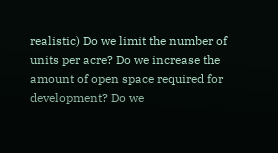realistic) Do we limit the number of units per acre? Do we increase the amount of open space required for development? Do we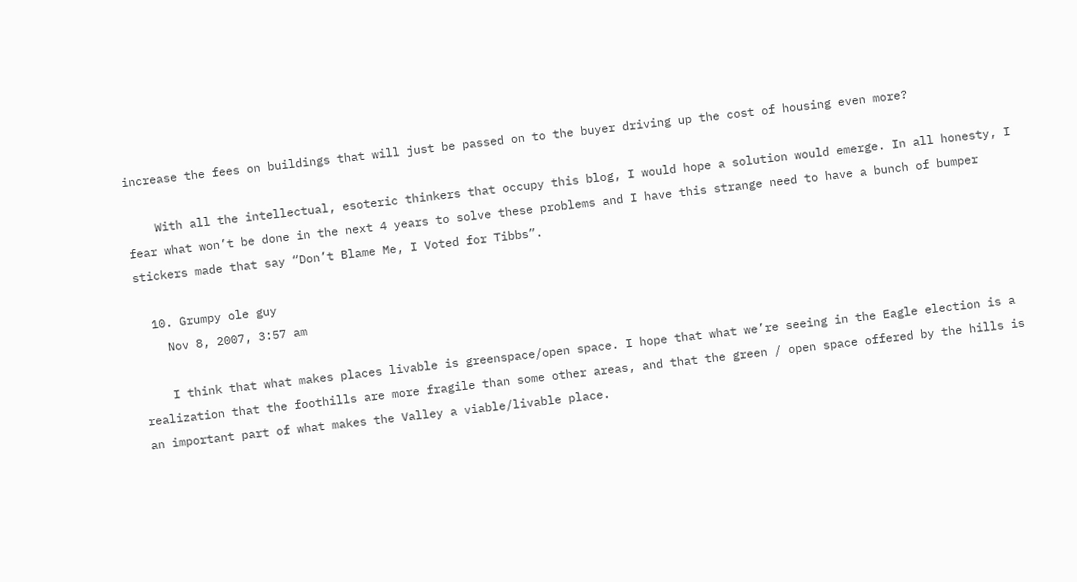increase the fees on buildings that will just be passed on to the buyer driving up the cost of housing even more?

    With all the intellectual, esoteric thinkers that occupy this blog, I would hope a solution would emerge. In all honesty, I fear what won’t be done in the next 4 years to solve these problems and I have this strange need to have a bunch of bumper stickers made that say “Don’t Blame Me, I Voted for Tibbs”.

  10. Grumpy ole guy
    Nov 8, 2007, 3:57 am

    I think that what makes places livable is greenspace/open space. I hope that what we’re seeing in the Eagle election is a realization that the foothills are more fragile than some other areas, and that the green / open space offered by the hills is an important part of what makes the Valley a viable/livable place.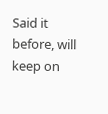Said it before, will keep on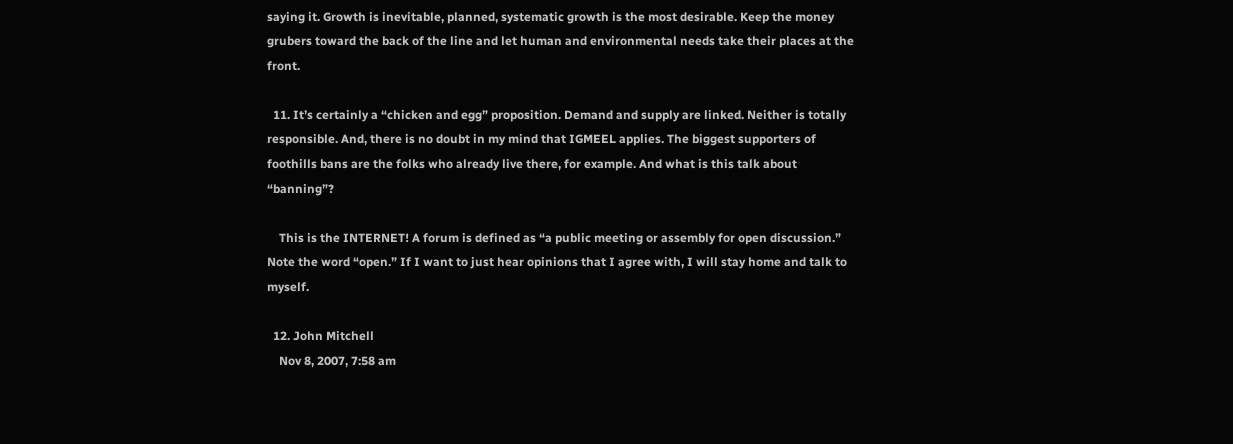saying it. Growth is inevitable, planned, systematic growth is the most desirable. Keep the money grubers toward the back of the line and let human and environmental needs take their places at the front.

  11. It’s certainly a “chicken and egg” proposition. Demand and supply are linked. Neither is totally responsible. And, there is no doubt in my mind that IGMEEL applies. The biggest supporters of foothills bans are the folks who already live there, for example. And what is this talk about “banning”?

    This is the INTERNET! A forum is defined as “a public meeting or assembly for open discussion.” Note the word “open.” If I want to just hear opinions that I agree with, I will stay home and talk to myself.

  12. John Mitchell
    Nov 8, 2007, 7:58 am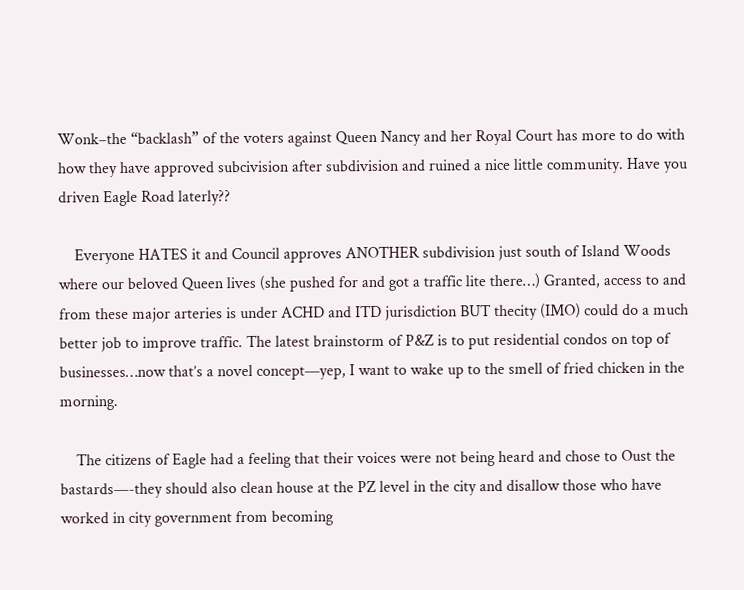Wonk–the “backlash” of the voters against Queen Nancy and her Royal Court has more to do with how they have approved subcivision after subdivision and ruined a nice little community. Have you driven Eagle Road laterly??

    Everyone HATES it and Council approves ANOTHER subdivision just south of Island Woods where our beloved Queen lives (she pushed for and got a traffic lite there…) Granted, access to and from these major arteries is under ACHD and ITD jurisdiction BUT thecity (IMO) could do a much better job to improve traffic. The latest brainstorm of P&Z is to put residential condos on top of businesses…now that’s a novel concept—yep, I want to wake up to the smell of fried chicken in the morning.

    The citizens of Eagle had a feeling that their voices were not being heard and chose to Oust the bastards—-they should also clean house at the PZ level in the city and disallow those who have worked in city government from becoming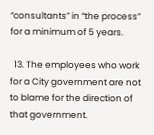“consultants” in “the process” for a minimum of 5 years.

  13. The employees who work for a City government are not to blame for the direction of that government.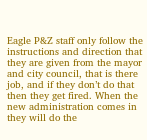Eagle P&Z staff only follow the instructions and direction that they are given from the mayor and city council, that is there job, and if they don’t do that then they get fired. When the new administration comes in they will do the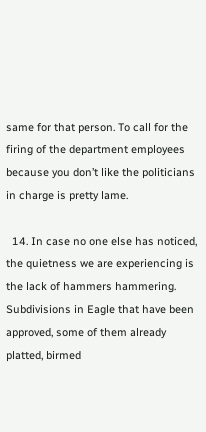same for that person. To call for the firing of the department employees because you don’t like the politicians in charge is pretty lame.

  14. In case no one else has noticed, the quietness we are experiencing is the lack of hammers hammering. Subdivisions in Eagle that have been approved, some of them already platted, birmed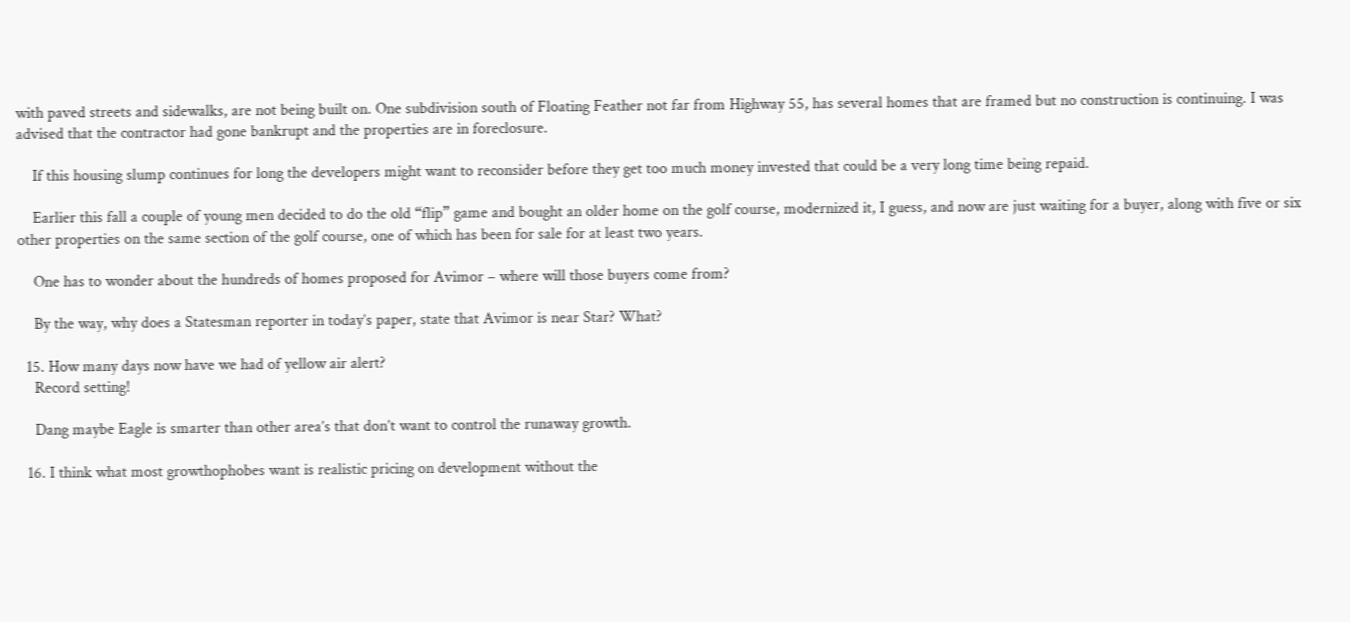with paved streets and sidewalks, are not being built on. One subdivision south of Floating Feather not far from Highway 55, has several homes that are framed but no construction is continuing. I was advised that the contractor had gone bankrupt and the properties are in foreclosure.

    If this housing slump continues for long the developers might want to reconsider before they get too much money invested that could be a very long time being repaid.

    Earlier this fall a couple of young men decided to do the old “flip” game and bought an older home on the golf course, modernized it, I guess, and now are just waiting for a buyer, along with five or six other properties on the same section of the golf course, one of which has been for sale for at least two years.

    One has to wonder about the hundreds of homes proposed for Avimor – where will those buyers come from?

    By the way, why does a Statesman reporter in today’s paper, state that Avimor is near Star? What?

  15. How many days now have we had of yellow air alert?
    Record setting!

    Dang maybe Eagle is smarter than other area’s that don’t want to control the runaway growth.

  16. I think what most growthophobes want is realistic pricing on development without the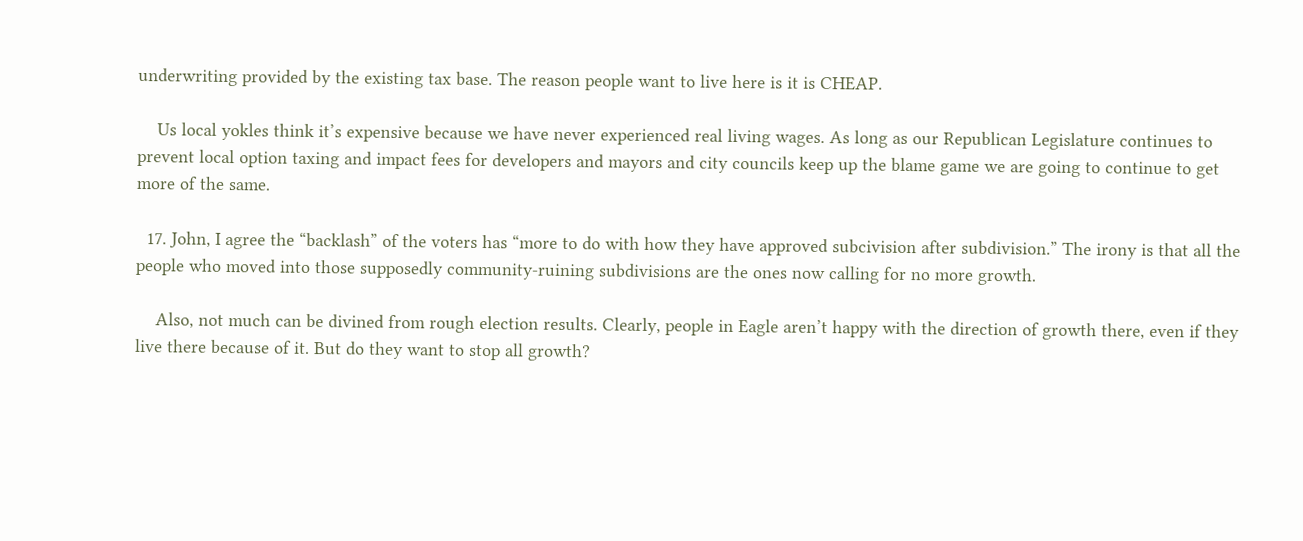underwriting provided by the existing tax base. The reason people want to live here is it is CHEAP.

    Us local yokles think it’s expensive because we have never experienced real living wages. As long as our Republican Legislature continues to prevent local option taxing and impact fees for developers and mayors and city councils keep up the blame game we are going to continue to get more of the same.

  17. John, I agree the “backlash” of the voters has “more to do with how they have approved subcivision after subdivision.” The irony is that all the people who moved into those supposedly community-ruining subdivisions are the ones now calling for no more growth.

    Also, not much can be divined from rough election results. Clearly, people in Eagle aren’t happy with the direction of growth there, even if they live there because of it. But do they want to stop all growth?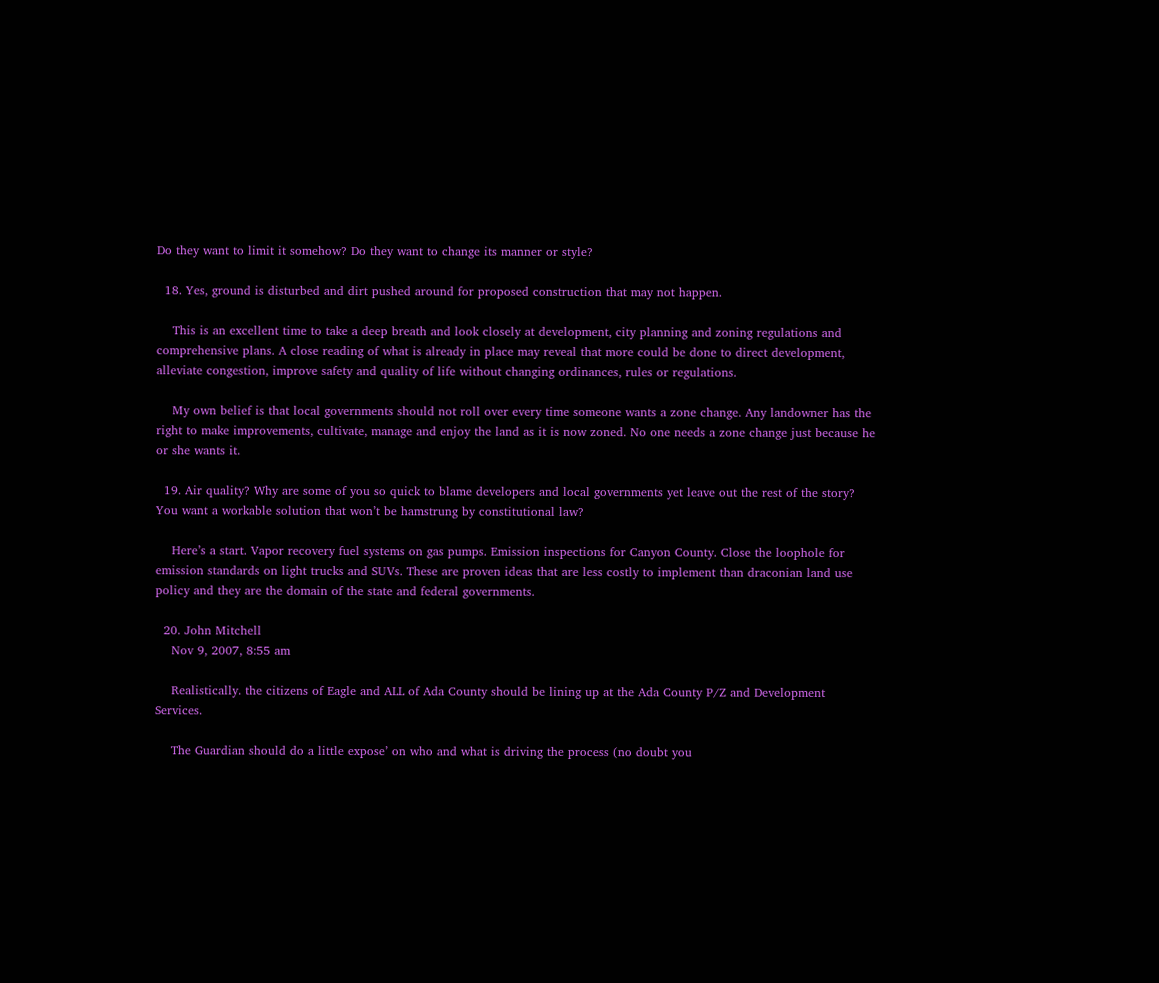Do they want to limit it somehow? Do they want to change its manner or style?

  18. Yes, ground is disturbed and dirt pushed around for proposed construction that may not happen.

    This is an excellent time to take a deep breath and look closely at development, city planning and zoning regulations and comprehensive plans. A close reading of what is already in place may reveal that more could be done to direct development, alleviate congestion, improve safety and quality of life without changing ordinances, rules or regulations.

    My own belief is that local governments should not roll over every time someone wants a zone change. Any landowner has the right to make improvements, cultivate, manage and enjoy the land as it is now zoned. No one needs a zone change just because he or she wants it.

  19. Air quality? Why are some of you so quick to blame developers and local governments yet leave out the rest of the story? You want a workable solution that won’t be hamstrung by constitutional law?

    Here’s a start. Vapor recovery fuel systems on gas pumps. Emission inspections for Canyon County. Close the loophole for emission standards on light trucks and SUVs. These are proven ideas that are less costly to implement than draconian land use policy and they are the domain of the state and federal governments.

  20. John Mitchell
    Nov 9, 2007, 8:55 am

    Realistically. the citizens of Eagle and ALL of Ada County should be lining up at the Ada County P/Z and Development Services.

    The Guardian should do a little expose’ on who and what is driving the process (no doubt you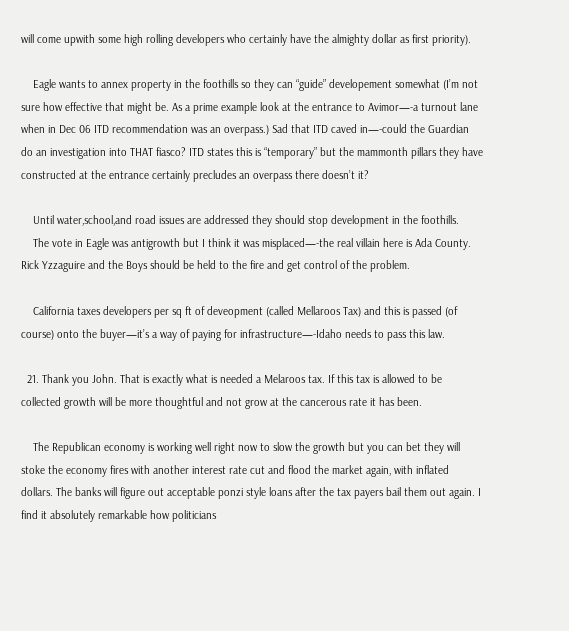will come upwith some high rolling developers who certainly have the almighty dollar as first priority).

    Eagle wants to annex property in the foothills so they can “guide” developement somewhat (I’m not sure how effective that might be. As a prime example look at the entrance to Avimor—-a turnout lane when in Dec 06 ITD recommendation was an overpass.) Sad that ITD caved in—-could the Guardian do an investigation into THAT fiasco? ITD states this is “temporary” but the mammonth pillars they have constructed at the entrance certainly precludes an overpass there doesn’t it?

    Until water,school,and road issues are addressed they should stop development in the foothills.
    The vote in Eagle was antigrowth but I think it was misplaced—-the real villain here is Ada County. Rick Yzzaguire and the Boys should be held to the fire and get control of the problem.

    California taxes developers per sq ft of deveopment (called Mellaroos Tax) and this is passed (of course) onto the buyer—it’s a way of paying for infrastructure—-Idaho needs to pass this law.

  21. Thank you John. That is exactly what is needed a Melaroos tax. If this tax is allowed to be collected growth will be more thoughtful and not grow at the cancerous rate it has been.

    The Republican economy is working well right now to slow the growth but you can bet they will stoke the economy fires with another interest rate cut and flood the market again, with inflated dollars. The banks will figure out acceptable ponzi style loans after the tax payers bail them out again. I find it absolutely remarkable how politicians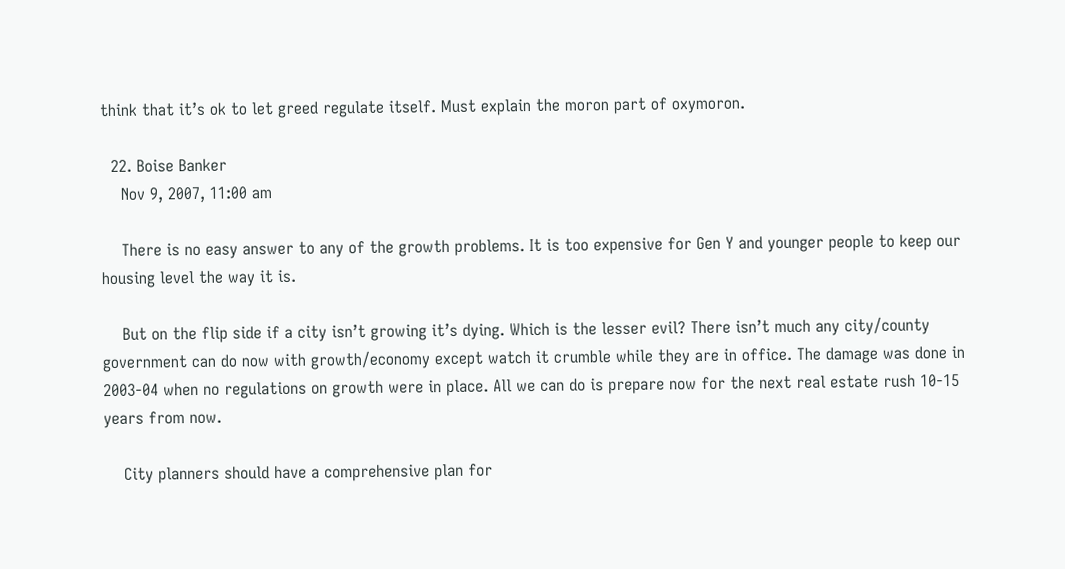think that it’s ok to let greed regulate itself. Must explain the moron part of oxymoron.

  22. Boise Banker
    Nov 9, 2007, 11:00 am

    There is no easy answer to any of the growth problems. It is too expensive for Gen Y and younger people to keep our housing level the way it is.

    But on the flip side if a city isn’t growing it’s dying. Which is the lesser evil? There isn’t much any city/county government can do now with growth/economy except watch it crumble while they are in office. The damage was done in 2003-04 when no regulations on growth were in place. All we can do is prepare now for the next real estate rush 10-15 years from now.

    City planners should have a comprehensive plan for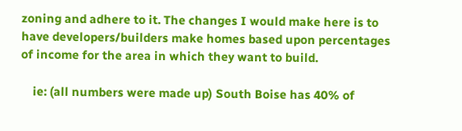zoning and adhere to it. The changes I would make here is to have developers/builders make homes based upon percentages of income for the area in which they want to build.

    ie: (all numbers were made up) South Boise has 40% of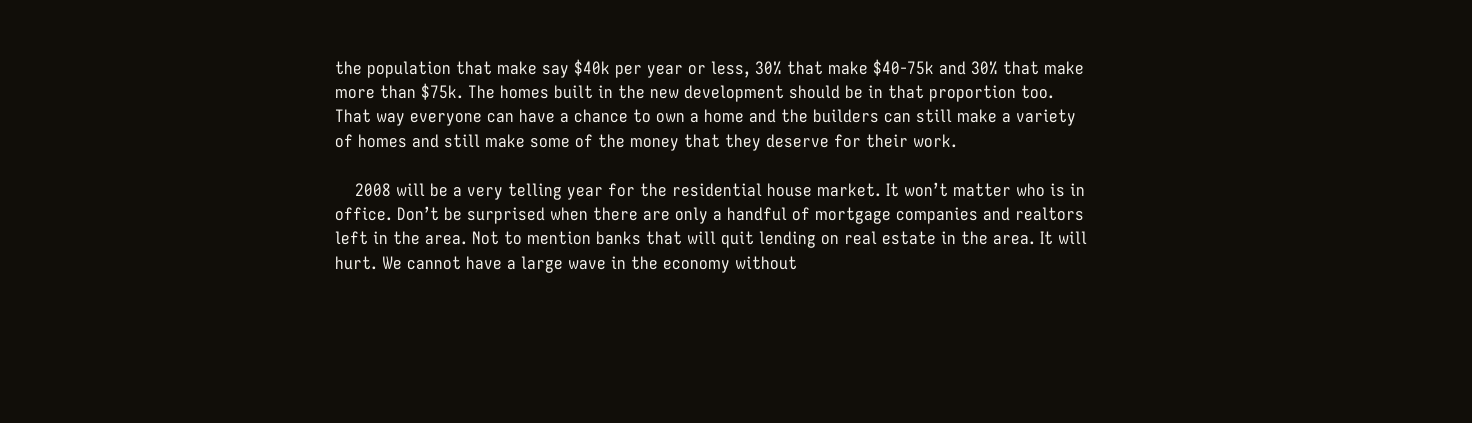the population that make say $40k per year or less, 30% that make $40-75k and 30% that make more than $75k. The homes built in the new development should be in that proportion too. That way everyone can have a chance to own a home and the builders can still make a variety of homes and still make some of the money that they deserve for their work.

    2008 will be a very telling year for the residential house market. It won’t matter who is in office. Don’t be surprised when there are only a handful of mortgage companies and realtors left in the area. Not to mention banks that will quit lending on real estate in the area. It will hurt. We cannot have a large wave in the economy without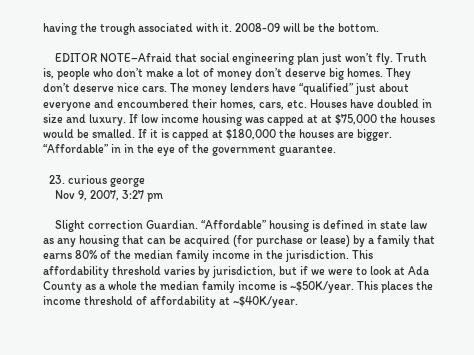having the trough associated with it. 2008-09 will be the bottom.

    EDITOR NOTE–Afraid that social engineering plan just won’t fly. Truth is, people who don’t make a lot of money don’t deserve big homes. They don’t deserve nice cars. The money lenders have “qualified” just about everyone and encoumbered their homes, cars, etc. Houses have doubled in size and luxury. If low income housing was capped at at $75,000 the houses would be smalled. If it is capped at $180,000 the houses are bigger. “Affordable” in in the eye of the government guarantee.

  23. curious george
    Nov 9, 2007, 3:27 pm

    Slight correction Guardian. “Affordable” housing is defined in state law as any housing that can be acquired (for purchase or lease) by a family that earns 80% of the median family income in the jurisdiction. This affordability threshold varies by jurisdiction, but if we were to look at Ada County as a whole the median family income is ~$50K/year. This places the income threshold of affordability at ~$40K/year.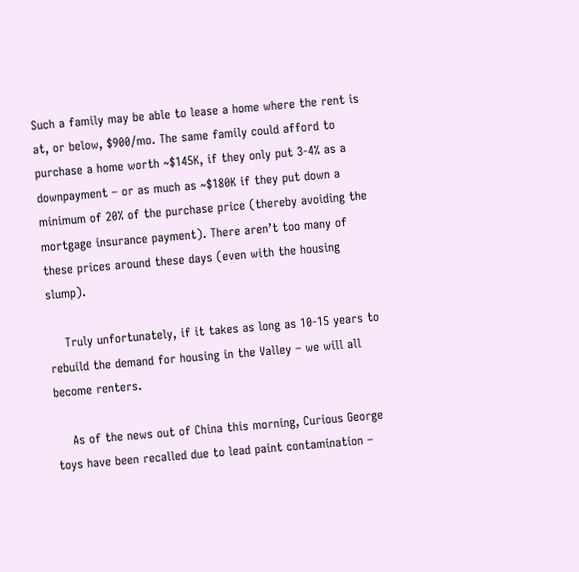Such a family may be able to lease a home where the rent is at, or below, $900/mo. The same family could afford to purchase a home worth ~$145K, if they only put 3-4% as a downpayment – or as much as ~$180K if they put down a minimum of 20% of the purchase price (thereby avoiding the mortgage insurance payment). There aren’t too many of these prices around these days (even with the housing slump).

    Truly unfortunately, if it takes as long as 10-15 years to rebuild the demand for housing in the Valley – we will all become renters.

    As of the news out of China this morning, Curious George toys have been recalled due to lead paint contamination –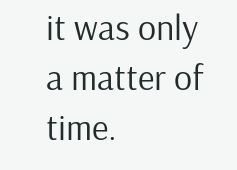it was only a matter of time.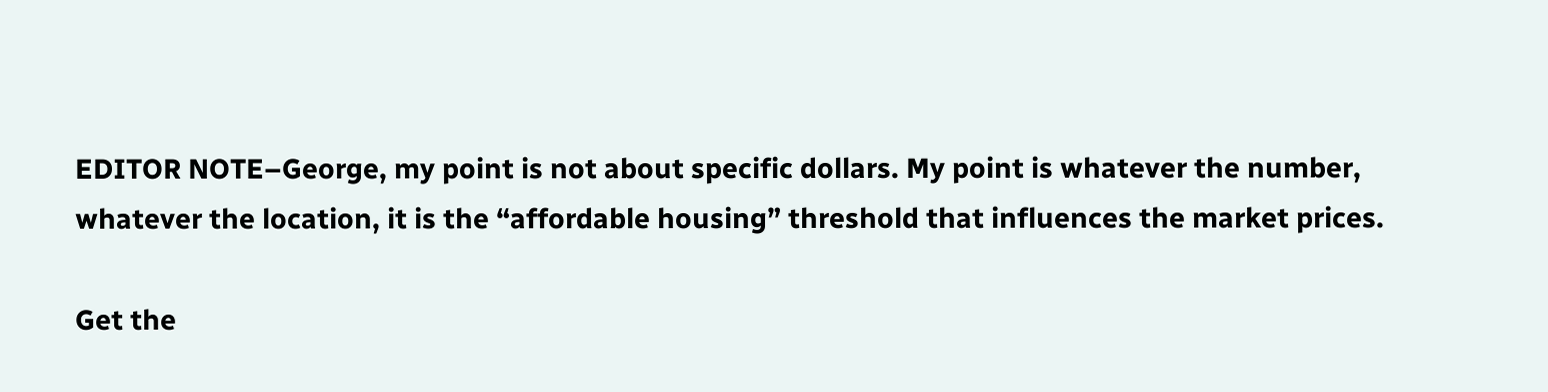EDITOR NOTE–George, my point is not about specific dollars. My point is whatever the number, whatever the location, it is the “affordable housing” threshold that influences the market prices.

Get the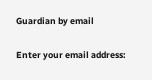Guardian by email

Enter your email address: